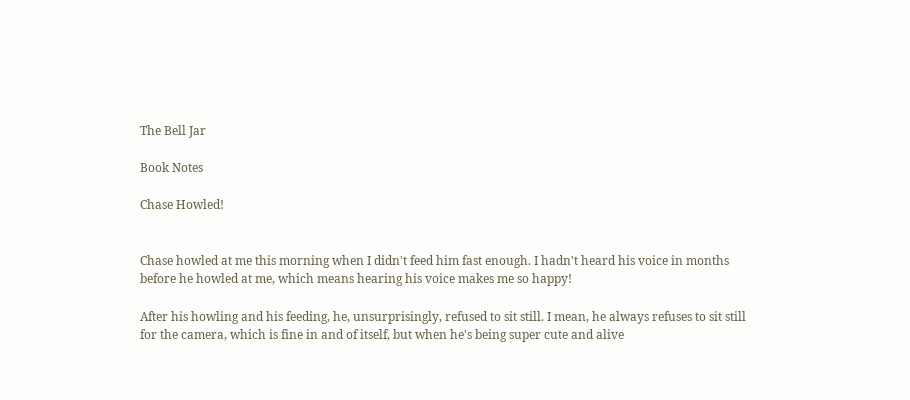The Bell Jar

Book Notes

Chase Howled!


Chase howled at me this morning when I didn't feed him fast enough. I hadn't heard his voice in months before he howled at me, which means hearing his voice makes me so happy!

After his howling and his feeding, he, unsurprisingly, refused to sit still. I mean, he always refuses to sit still for the camera, which is fine in and of itself, but when he's being super cute and alive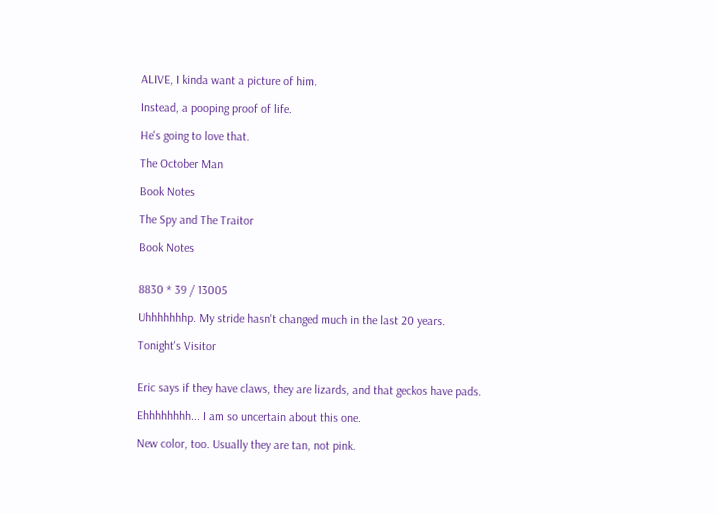ALIVE, I kinda want a picture of him.

Instead, a pooping proof of life.

He's going to love that.

The October Man

Book Notes

The Spy and The Traitor

Book Notes


8830 * 39 / 13005

Uhhhhhhhp. My stride hasn't changed much in the last 20 years.

Tonight's Visitor


Eric says if they have claws, they are lizards, and that geckos have pads.

Ehhhhhhhh... I am so uncertain about this one.

New color, too. Usually they are tan, not pink.